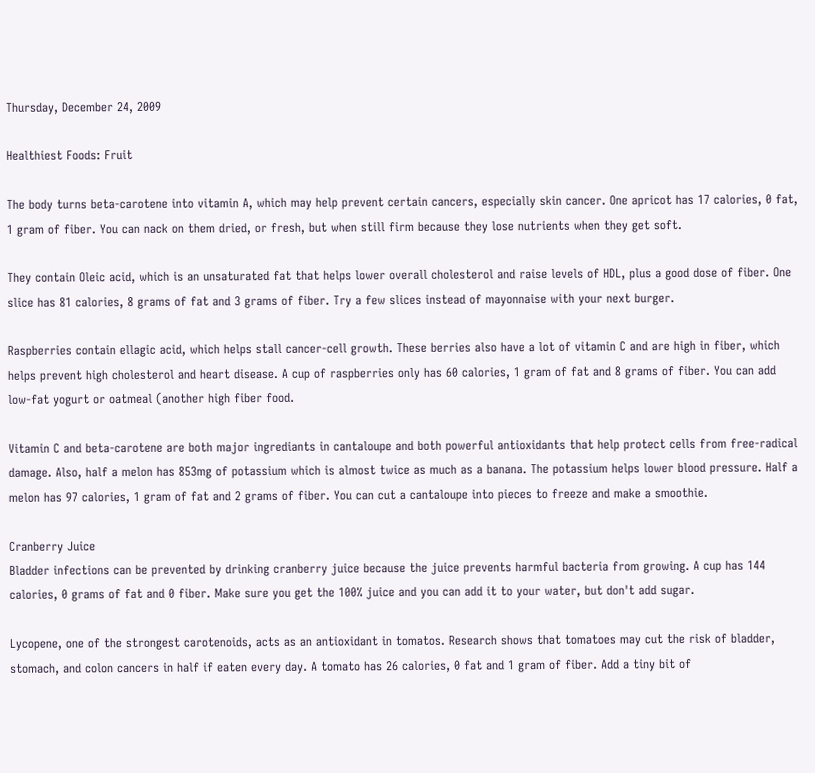Thursday, December 24, 2009

Healthiest Foods: Fruit

The body turns beta-carotene into vitamin A, which may help prevent certain cancers, especially skin cancer. One apricot has 17 calories, 0 fat, 1 gram of fiber. You can nack on them dried, or fresh, but when still firm because they lose nutrients when they get soft.

They contain Oleic acid, which is an unsaturated fat that helps lower overall cholesterol and raise levels of HDL, plus a good dose of fiber. One slice has 81 calories, 8 grams of fat and 3 grams of fiber. Try a few slices instead of mayonnaise with your next burger.

Raspberries contain ellagic acid, which helps stall cancer-cell growth. These berries also have a lot of vitamin C and are high in fiber, which helps prevent high cholesterol and heart disease. A cup of raspberries only has 60 calories, 1 gram of fat and 8 grams of fiber. You can add low-fat yogurt or oatmeal (another high fiber food.

Vitamin C and beta-carotene are both major ingrediants in cantaloupe and both powerful antioxidants that help protect cells from free-radical damage. Also, half a melon has 853mg of potassium which is almost twice as much as a banana. The potassium helps lower blood pressure. Half a melon has 97 calories, 1 gram of fat and 2 grams of fiber. You can cut a cantaloupe into pieces to freeze and make a smoothie.

Cranberry Juice
Bladder infections can be prevented by drinking cranberry juice because the juice prevents harmful bacteria from growing. A cup has 144 calories, 0 grams of fat and 0 fiber. Make sure you get the 100% juice and you can add it to your water, but don't add sugar.

Lycopene, one of the strongest carotenoids, acts as an antioxidant in tomatos. Research shows that tomatoes may cut the risk of bladder, stomach, and colon cancers in half if eaten every day. A tomato has 26 calories, 0 fat and 1 gram of fiber. Add a tiny bit of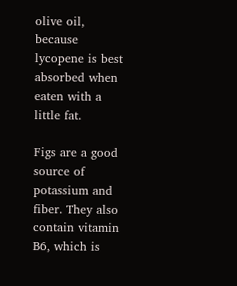olive oil, because lycopene is best absorbed when eaten with a little fat.

Figs are a good source of potassium and fiber. They also contain vitamin B6, which is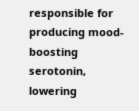responsible for producing mood-boosting serotonin, lowering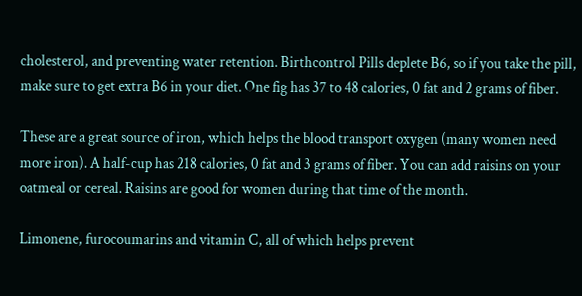cholesterol, and preventing water retention. Birthcontrol Pills deplete B6, so if you take the pill, make sure to get extra B6 in your diet. One fig has 37 to 48 calories, 0 fat and 2 grams of fiber.

These are a great source of iron, which helps the blood transport oxygen (many women need more iron). A half-cup has 218 calories, 0 fat and 3 grams of fiber. You can add raisins on your oatmeal or cereal. Raisins are good for women during that time of the month.

Limonene, furocoumarins and vitamin C, all of which helps prevent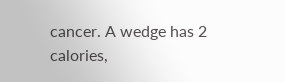cancer. A wedge has 2 calories,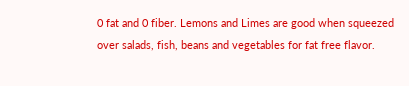0 fat and 0 fiber. Lemons and Limes are good when squeezed over salads, fish, beans and vegetables for fat free flavor.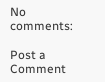No comments:

Post a Comment